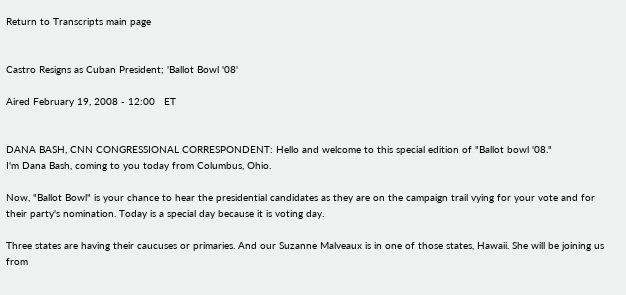Return to Transcripts main page


Castro Resigns as Cuban President; 'Ballot Bowl '08'

Aired February 19, 2008 - 12:00   ET


DANA BASH, CNN CONGRESSIONAL CORRESPONDENT: Hello and welcome to this special edition of "Ballot bowl '08."
I'm Dana Bash, coming to you today from Columbus, Ohio.

Now, "Ballot Bowl" is your chance to hear the presidential candidates as they are on the campaign trail vying for your vote and for their party's nomination. Today is a special day because it is voting day.

Three states are having their caucuses or primaries. And our Suzanne Malveaux is in one of those states, Hawaii. She will be joining us from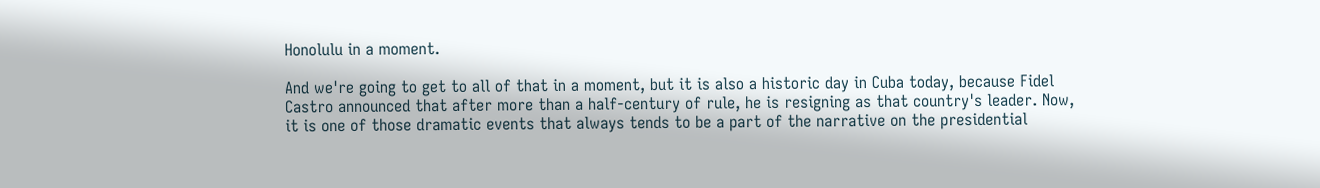Honolulu in a moment.

And we're going to get to all of that in a moment, but it is also a historic day in Cuba today, because Fidel Castro announced that after more than a half-century of rule, he is resigning as that country's leader. Now, it is one of those dramatic events that always tends to be a part of the narrative on the presidential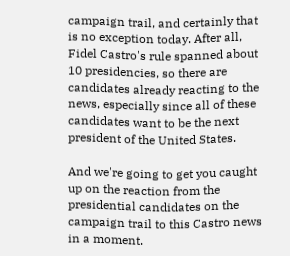campaign trail, and certainly that is no exception today. After all, Fidel Castro's rule spanned about 10 presidencies, so there are candidates already reacting to the news, especially since all of these candidates want to be the next president of the United States.

And we're going to get you caught up on the reaction from the presidential candidates on the campaign trail to this Castro news in a moment.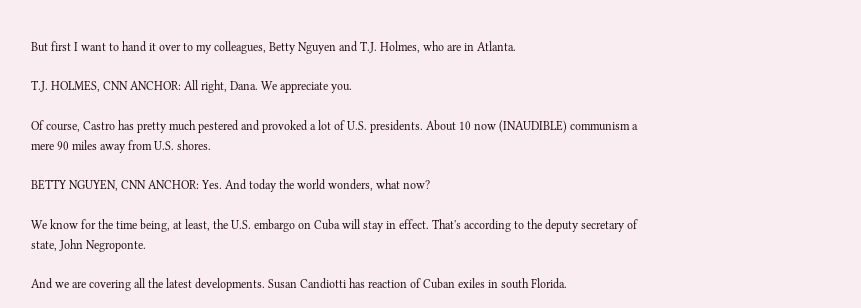But first I want to hand it over to my colleagues, Betty Nguyen and T.J. Holmes, who are in Atlanta.

T.J. HOLMES, CNN ANCHOR: All right, Dana. We appreciate you.

Of course, Castro has pretty much pestered and provoked a lot of U.S. presidents. About 10 now (INAUDIBLE) communism a mere 90 miles away from U.S. shores.

BETTY NGUYEN, CNN ANCHOR: Yes. And today the world wonders, what now?

We know for the time being, at least, the U.S. embargo on Cuba will stay in effect. That's according to the deputy secretary of state, John Negroponte.

And we are covering all the latest developments. Susan Candiotti has reaction of Cuban exiles in south Florida.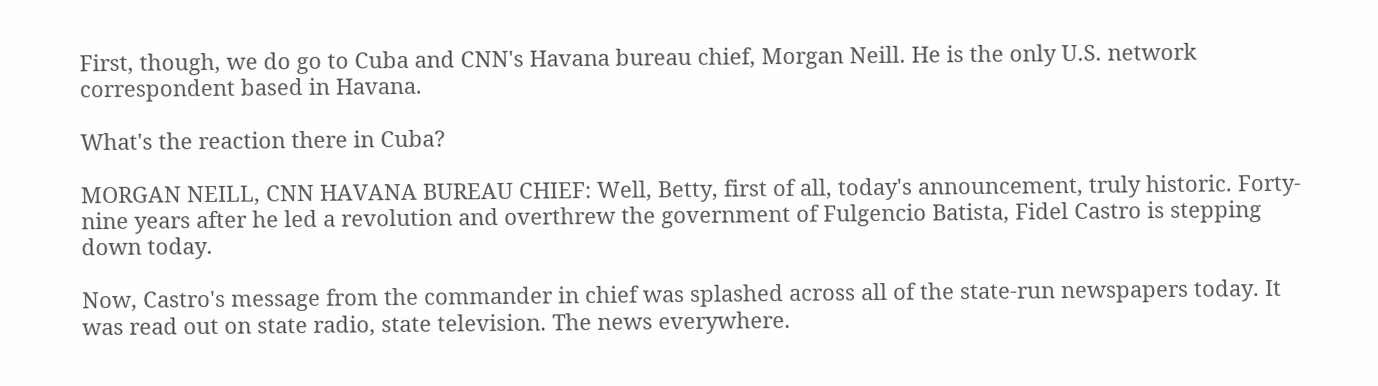First, though, we do go to Cuba and CNN's Havana bureau chief, Morgan Neill. He is the only U.S. network correspondent based in Havana.

What's the reaction there in Cuba?

MORGAN NEILL, CNN HAVANA BUREAU CHIEF: Well, Betty, first of all, today's announcement, truly historic. Forty-nine years after he led a revolution and overthrew the government of Fulgencio Batista, Fidel Castro is stepping down today.

Now, Castro's message from the commander in chief was splashed across all of the state-run newspapers today. It was read out on state radio, state television. The news everywhere.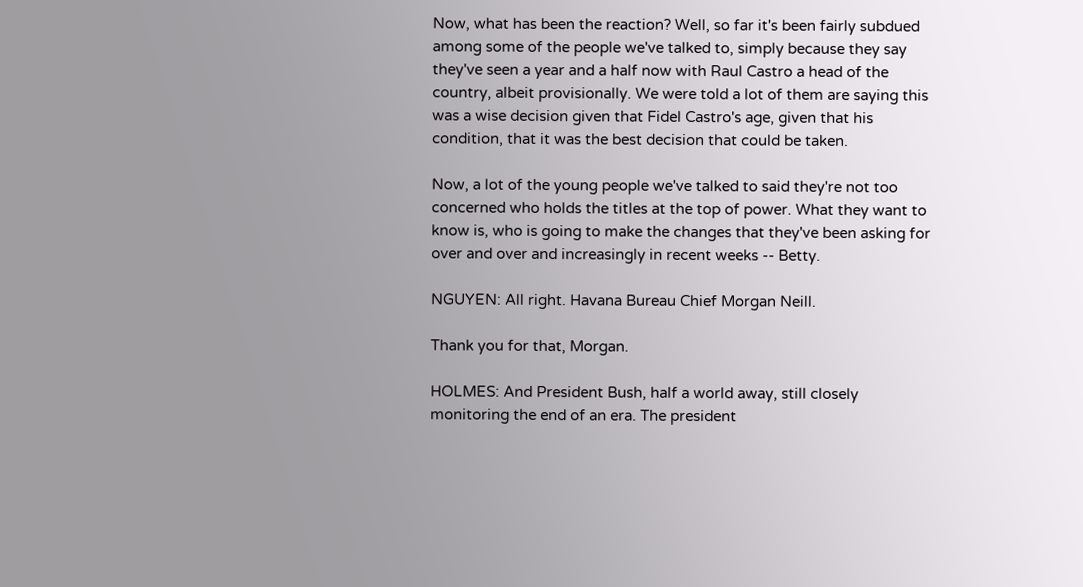Now, what has been the reaction? Well, so far it's been fairly subdued among some of the people we've talked to, simply because they say they've seen a year and a half now with Raul Castro a head of the country, albeit provisionally. We were told a lot of them are saying this was a wise decision given that Fidel Castro's age, given that his condition, that it was the best decision that could be taken.

Now, a lot of the young people we've talked to said they're not too concerned who holds the titles at the top of power. What they want to know is, who is going to make the changes that they've been asking for over and over and increasingly in recent weeks -- Betty.

NGUYEN: All right. Havana Bureau Chief Morgan Neill.

Thank you for that, Morgan.

HOLMES: And President Bush, half a world away, still closely monitoring the end of an era. The president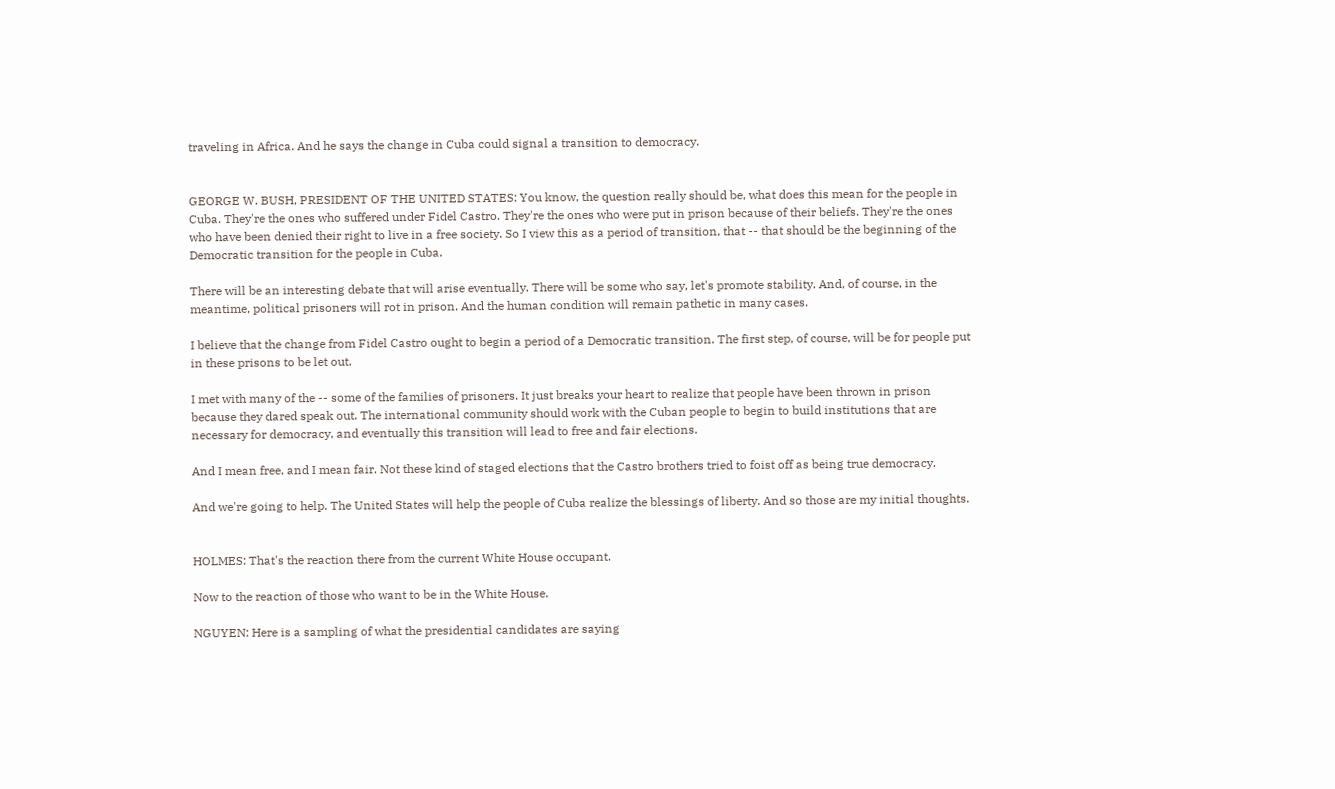traveling in Africa. And he says the change in Cuba could signal a transition to democracy.


GEORGE W. BUSH, PRESIDENT OF THE UNITED STATES: You know, the question really should be, what does this mean for the people in Cuba. They're the ones who suffered under Fidel Castro. They're the ones who were put in prison because of their beliefs. They're the ones who have been denied their right to live in a free society. So I view this as a period of transition, that -- that should be the beginning of the Democratic transition for the people in Cuba.

There will be an interesting debate that will arise eventually. There will be some who say, let's promote stability. And, of course, in the meantime, political prisoners will rot in prison. And the human condition will remain pathetic in many cases.

I believe that the change from Fidel Castro ought to begin a period of a Democratic transition. The first step, of course, will be for people put in these prisons to be let out.

I met with many of the -- some of the families of prisoners. It just breaks your heart to realize that people have been thrown in prison because they dared speak out. The international community should work with the Cuban people to begin to build institutions that are necessary for democracy, and eventually this transition will lead to free and fair elections.

And I mean free, and I mean fair. Not these kind of staged elections that the Castro brothers tried to foist off as being true democracy.

And we're going to help. The United States will help the people of Cuba realize the blessings of liberty. And so those are my initial thoughts.


HOLMES: That's the reaction there from the current White House occupant.

Now to the reaction of those who want to be in the White House.

NGUYEN: Here is a sampling of what the presidential candidates are saying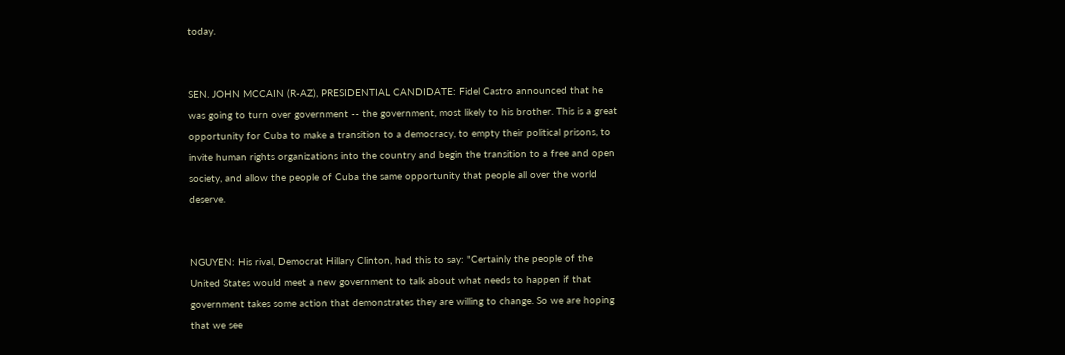today.


SEN. JOHN MCCAIN (R-AZ), PRESIDENTIAL CANDIDATE: Fidel Castro announced that he was going to turn over government -- the government, most likely to his brother. This is a great opportunity for Cuba to make a transition to a democracy, to empty their political prisons, to invite human rights organizations into the country and begin the transition to a free and open society, and allow the people of Cuba the same opportunity that people all over the world deserve.


NGUYEN: His rival, Democrat Hillary Clinton, had this to say: "Certainly the people of the United States would meet a new government to talk about what needs to happen if that government takes some action that demonstrates they are willing to change. So we are hoping that we see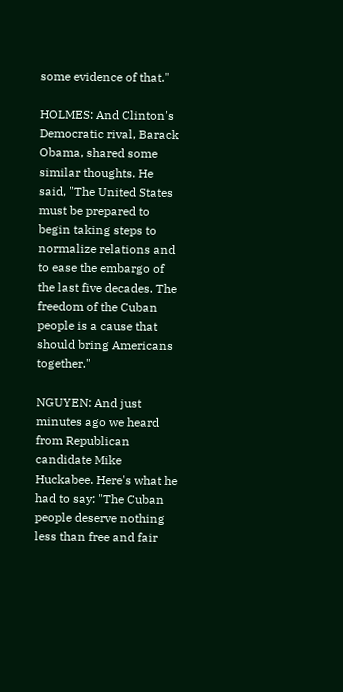some evidence of that."

HOLMES: And Clinton's Democratic rival, Barack Obama, shared some similar thoughts. He said, "The United States must be prepared to begin taking steps to normalize relations and to ease the embargo of the last five decades. The freedom of the Cuban people is a cause that should bring Americans together."

NGUYEN: And just minutes ago we heard from Republican candidate Mike Huckabee. Here's what he had to say: "The Cuban people deserve nothing less than free and fair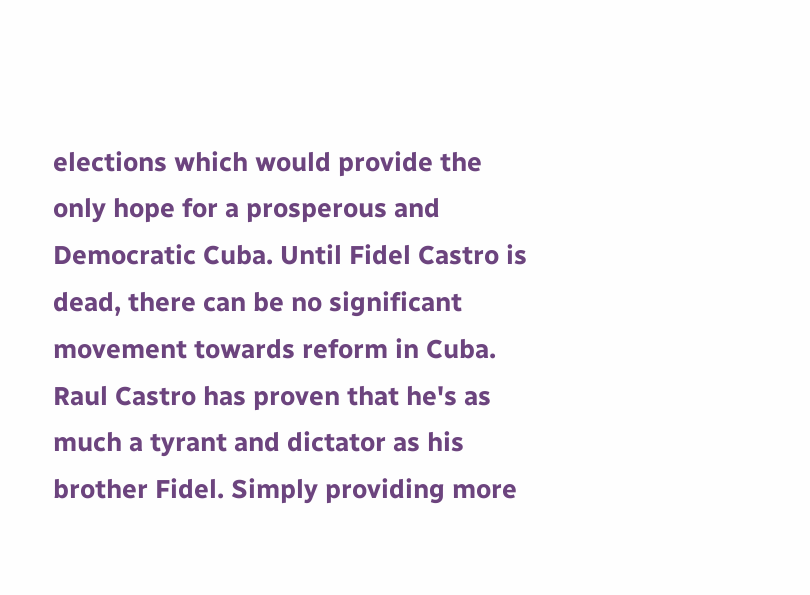elections which would provide the only hope for a prosperous and Democratic Cuba. Until Fidel Castro is dead, there can be no significant movement towards reform in Cuba. Raul Castro has proven that he's as much a tyrant and dictator as his brother Fidel. Simply providing more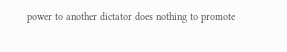power to another dictator does nothing to promote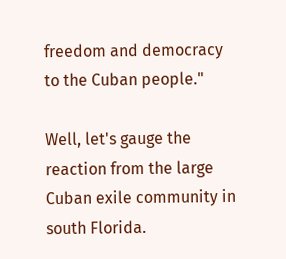freedom and democracy to the Cuban people."

Well, let's gauge the reaction from the large Cuban exile community in south Florida.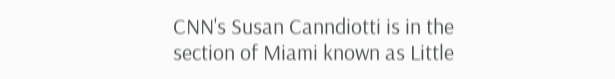CNN's Susan Canndiotti is in the section of Miami known as Little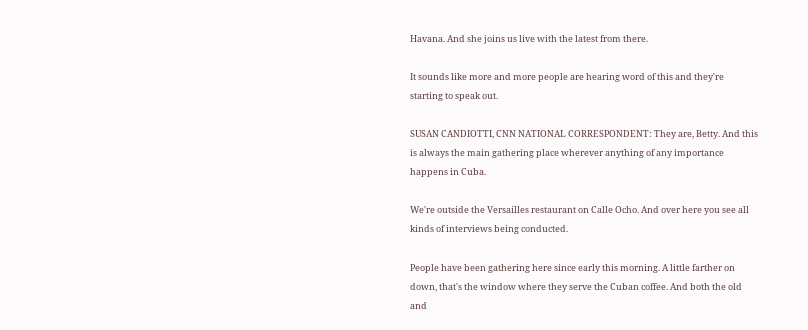Havana. And she joins us live with the latest from there.

It sounds like more and more people are hearing word of this and they're starting to speak out.

SUSAN CANDIOTTI, CNN NATIONAL CORRESPONDENT: They are, Betty. And this is always the main gathering place wherever anything of any importance happens in Cuba.

We're outside the Versailles restaurant on Calle Ocho. And over here you see all kinds of interviews being conducted.

People have been gathering here since early this morning. A little farther on down, that's the window where they serve the Cuban coffee. And both the old and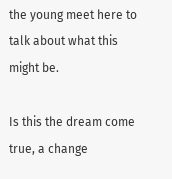the young meet here to talk about what this might be.

Is this the dream come true, a change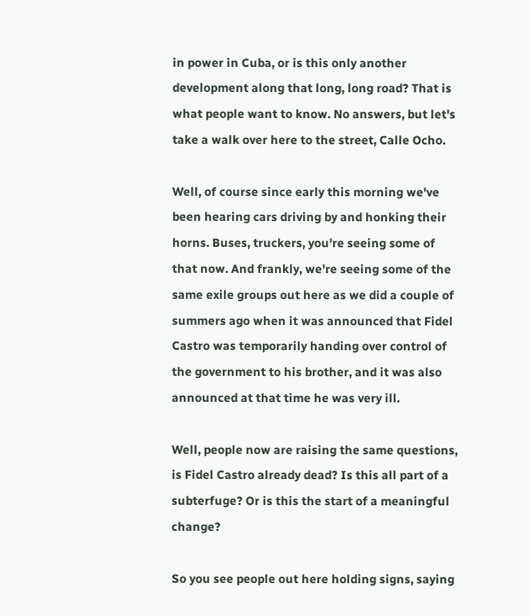in power in Cuba, or is this only another development along that long, long road? That is what people want to know. No answers, but let's take a walk over here to the street, Calle Ocho.

Well, of course since early this morning we've been hearing cars driving by and honking their horns. Buses, truckers, you're seeing some of that now. And frankly, we're seeing some of the same exile groups out here as we did a couple of summers ago when it was announced that Fidel Castro was temporarily handing over control of the government to his brother, and it was also announced at that time he was very ill.

Well, people now are raising the same questions, is Fidel Castro already dead? Is this all part of a subterfuge? Or is this the start of a meaningful change?

So you see people out here holding signs, saying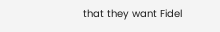that they want Fidel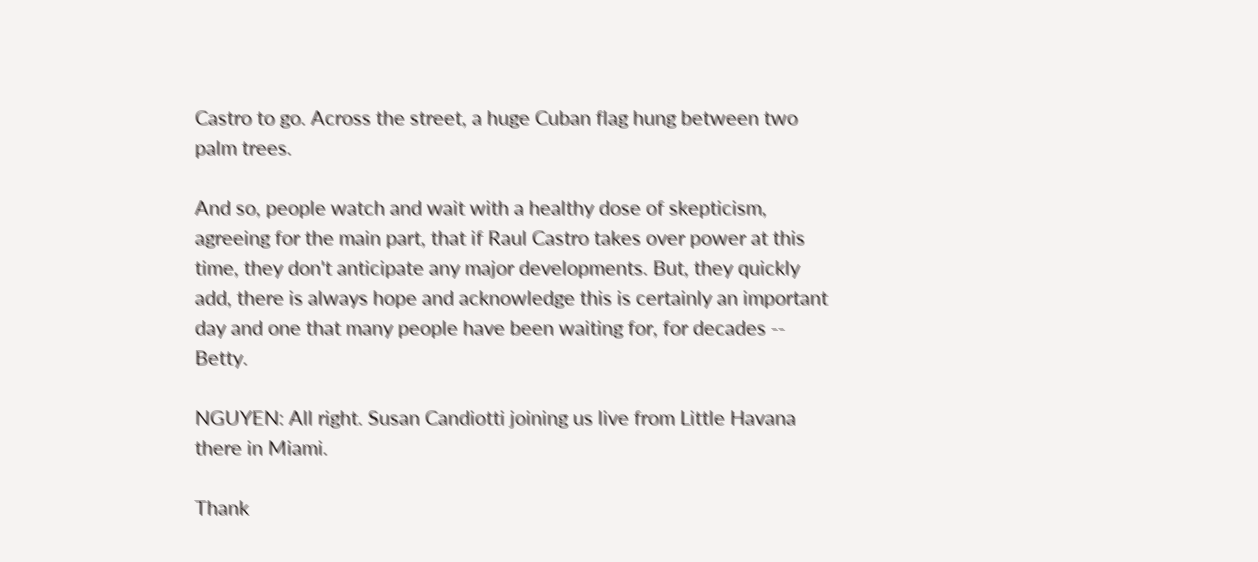Castro to go. Across the street, a huge Cuban flag hung between two palm trees.

And so, people watch and wait with a healthy dose of skepticism, agreeing for the main part, that if Raul Castro takes over power at this time, they don't anticipate any major developments. But, they quickly add, there is always hope and acknowledge this is certainly an important day and one that many people have been waiting for, for decades -- Betty.

NGUYEN: All right. Susan Candiotti joining us live from Little Havana there in Miami.

Thank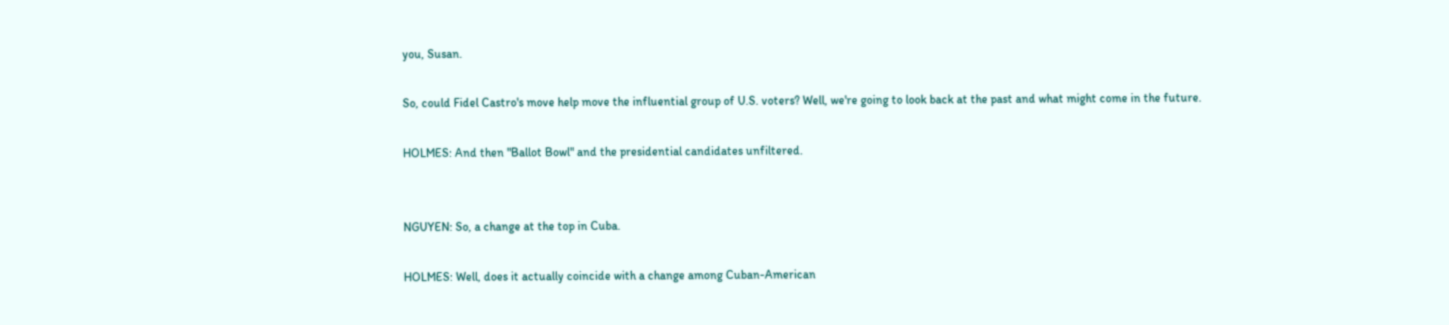you, Susan.

So, could Fidel Castro's move help move the influential group of U.S. voters? Well, we're going to look back at the past and what might come in the future.

HOLMES: And then "Ballot Bowl" and the presidential candidates unfiltered.


NGUYEN: So, a change at the top in Cuba.

HOLMES: Well, does it actually coincide with a change among Cuban-American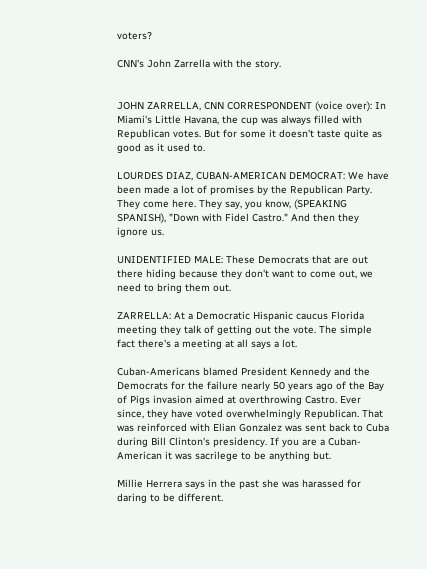voters?

CNN's John Zarrella with the story.


JOHN ZARRELLA, CNN CORRESPONDENT (voice over): In Miami's Little Havana, the cup was always filled with Republican votes. But for some it doesn't taste quite as good as it used to.

LOURDES DIAZ, CUBAN-AMERICAN DEMOCRAT: We have been made a lot of promises by the Republican Party. They come here. They say, you know, (SPEAKING SPANISH), "Down with Fidel Castro." And then they ignore us.

UNIDENTIFIED MALE: These Democrats that are out there hiding because they don't want to come out, we need to bring them out.

ZARRELLA: At a Democratic Hispanic caucus Florida meeting they talk of getting out the vote. The simple fact there's a meeting at all says a lot.

Cuban-Americans blamed President Kennedy and the Democrats for the failure nearly 50 years ago of the Bay of Pigs invasion aimed at overthrowing Castro. Ever since, they have voted overwhelmingly Republican. That was reinforced with Elian Gonzalez was sent back to Cuba during Bill Clinton's presidency. If you are a Cuban-American it was sacrilege to be anything but.

Millie Herrera says in the past she was harassed for daring to be different.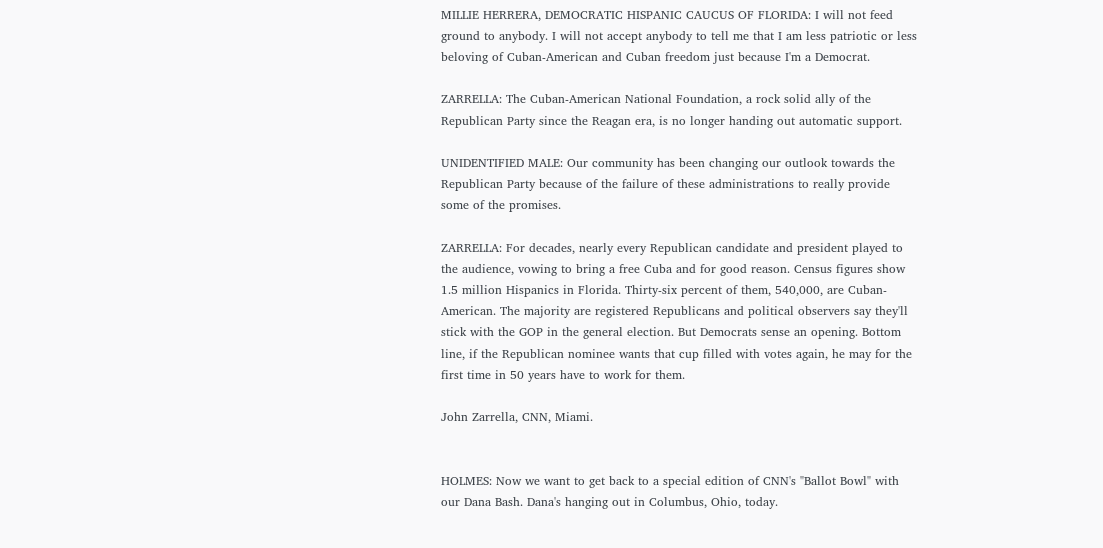MILLIE HERRERA, DEMOCRATIC HISPANIC CAUCUS OF FLORIDA: I will not feed ground to anybody. I will not accept anybody to tell me that I am less patriotic or less beloving of Cuban-American and Cuban freedom just because I'm a Democrat.

ZARRELLA: The Cuban-American National Foundation, a rock solid ally of the Republican Party since the Reagan era, is no longer handing out automatic support.

UNIDENTIFIED MALE: Our community has been changing our outlook towards the Republican Party because of the failure of these administrations to really provide some of the promises.

ZARRELLA: For decades, nearly every Republican candidate and president played to the audience, vowing to bring a free Cuba and for good reason. Census figures show 1.5 million Hispanics in Florida. Thirty-six percent of them, 540,000, are Cuban-American. The majority are registered Republicans and political observers say they'll stick with the GOP in the general election. But Democrats sense an opening. Bottom line, if the Republican nominee wants that cup filled with votes again, he may for the first time in 50 years have to work for them.

John Zarrella, CNN, Miami.


HOLMES: Now we want to get back to a special edition of CNN's "Ballot Bowl" with our Dana Bash. Dana's hanging out in Columbus, Ohio, today.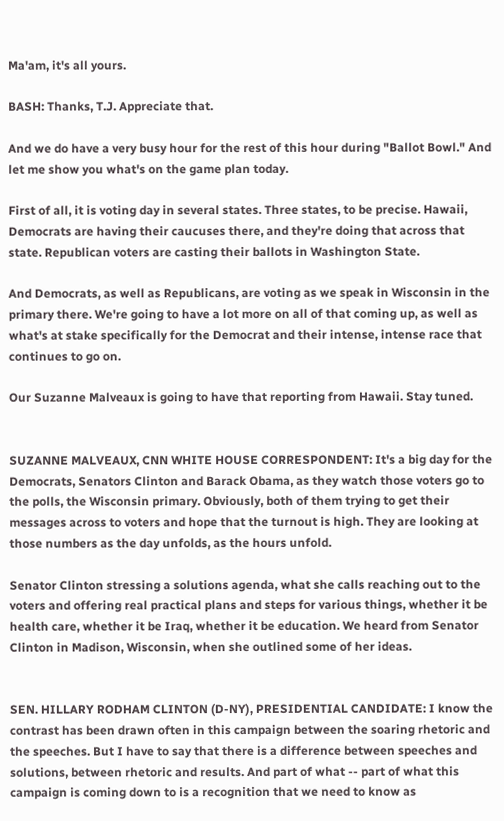Ma'am, it's all yours.

BASH: Thanks, T.J. Appreciate that.

And we do have a very busy hour for the rest of this hour during "Ballot Bowl." And let me show you what's on the game plan today.

First of all, it is voting day in several states. Three states, to be precise. Hawaii, Democrats are having their caucuses there, and they're doing that across that state. Republican voters are casting their ballots in Washington State.

And Democrats, as well as Republicans, are voting as we speak in Wisconsin in the primary there. We're going to have a lot more on all of that coming up, as well as what's at stake specifically for the Democrat and their intense, intense race that continues to go on.

Our Suzanne Malveaux is going to have that reporting from Hawaii. Stay tuned.


SUZANNE MALVEAUX, CNN WHITE HOUSE CORRESPONDENT: It's a big day for the Democrats, Senators Clinton and Barack Obama, as they watch those voters go to the polls, the Wisconsin primary. Obviously, both of them trying to get their messages across to voters and hope that the turnout is high. They are looking at those numbers as the day unfolds, as the hours unfold.

Senator Clinton stressing a solutions agenda, what she calls reaching out to the voters and offering real practical plans and steps for various things, whether it be health care, whether it be Iraq, whether it be education. We heard from Senator Clinton in Madison, Wisconsin, when she outlined some of her ideas.


SEN. HILLARY RODHAM CLINTON (D-NY), PRESIDENTIAL CANDIDATE: I know the contrast has been drawn often in this campaign between the soaring rhetoric and the speeches. But I have to say that there is a difference between speeches and solutions, between rhetoric and results. And part of what -- part of what this campaign is coming down to is a recognition that we need to know as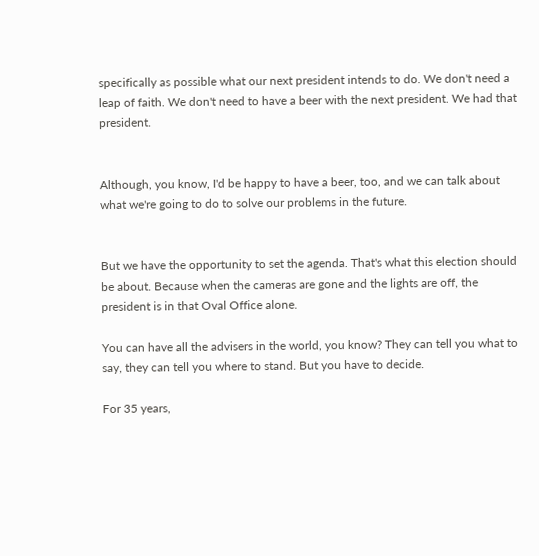specifically as possible what our next president intends to do. We don't need a leap of faith. We don't need to have a beer with the next president. We had that president.


Although, you know, I'd be happy to have a beer, too, and we can talk about what we're going to do to solve our problems in the future.


But we have the opportunity to set the agenda. That's what this election should be about. Because when the cameras are gone and the lights are off, the president is in that Oval Office alone.

You can have all the advisers in the world, you know? They can tell you what to say, they can tell you where to stand. But you have to decide.

For 35 years,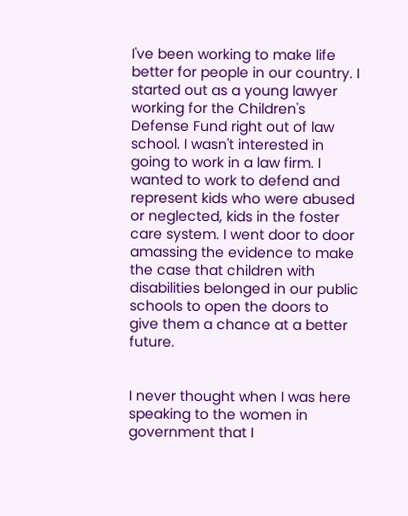I've been working to make life better for people in our country. I started out as a young lawyer working for the Children's Defense Fund right out of law school. I wasn't interested in going to work in a law firm. I wanted to work to defend and represent kids who were abused or neglected, kids in the foster care system. I went door to door amassing the evidence to make the case that children with disabilities belonged in our public schools to open the doors to give them a chance at a better future.


I never thought when I was here speaking to the women in government that I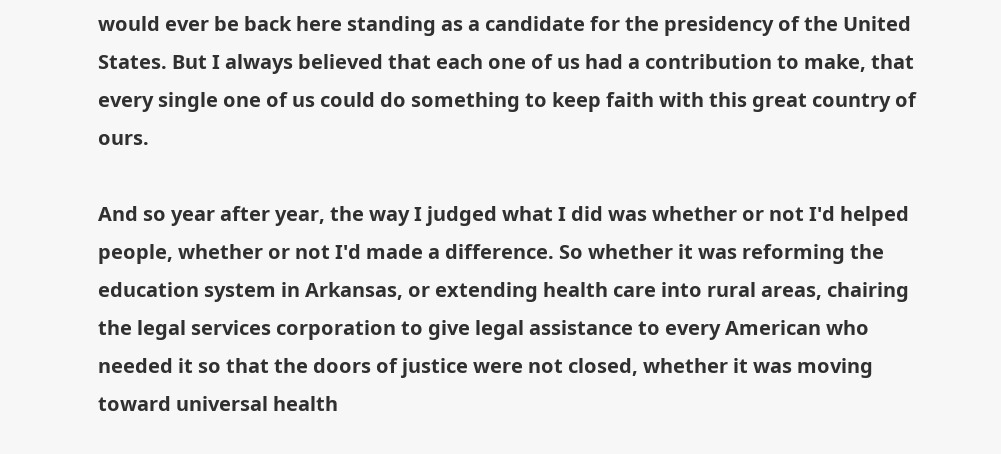would ever be back here standing as a candidate for the presidency of the United States. But I always believed that each one of us had a contribution to make, that every single one of us could do something to keep faith with this great country of ours.

And so year after year, the way I judged what I did was whether or not I'd helped people, whether or not I'd made a difference. So whether it was reforming the education system in Arkansas, or extending health care into rural areas, chairing the legal services corporation to give legal assistance to every American who needed it so that the doors of justice were not closed, whether it was moving toward universal health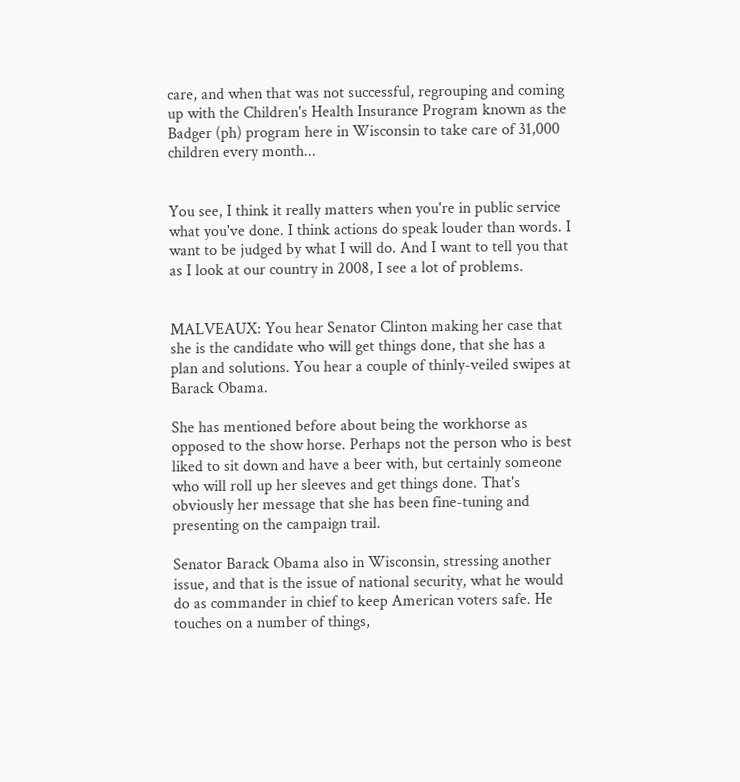care, and when that was not successful, regrouping and coming up with the Children's Health Insurance Program known as the Badger (ph) program here in Wisconsin to take care of 31,000 children every month...


You see, I think it really matters when you're in public service what you've done. I think actions do speak louder than words. I want to be judged by what I will do. And I want to tell you that as I look at our country in 2008, I see a lot of problems.


MALVEAUX: You hear Senator Clinton making her case that she is the candidate who will get things done, that she has a plan and solutions. You hear a couple of thinly-veiled swipes at Barack Obama.

She has mentioned before about being the workhorse as opposed to the show horse. Perhaps not the person who is best liked to sit down and have a beer with, but certainly someone who will roll up her sleeves and get things done. That's obviously her message that she has been fine-tuning and presenting on the campaign trail.

Senator Barack Obama also in Wisconsin, stressing another issue, and that is the issue of national security, what he would do as commander in chief to keep American voters safe. He touches on a number of things,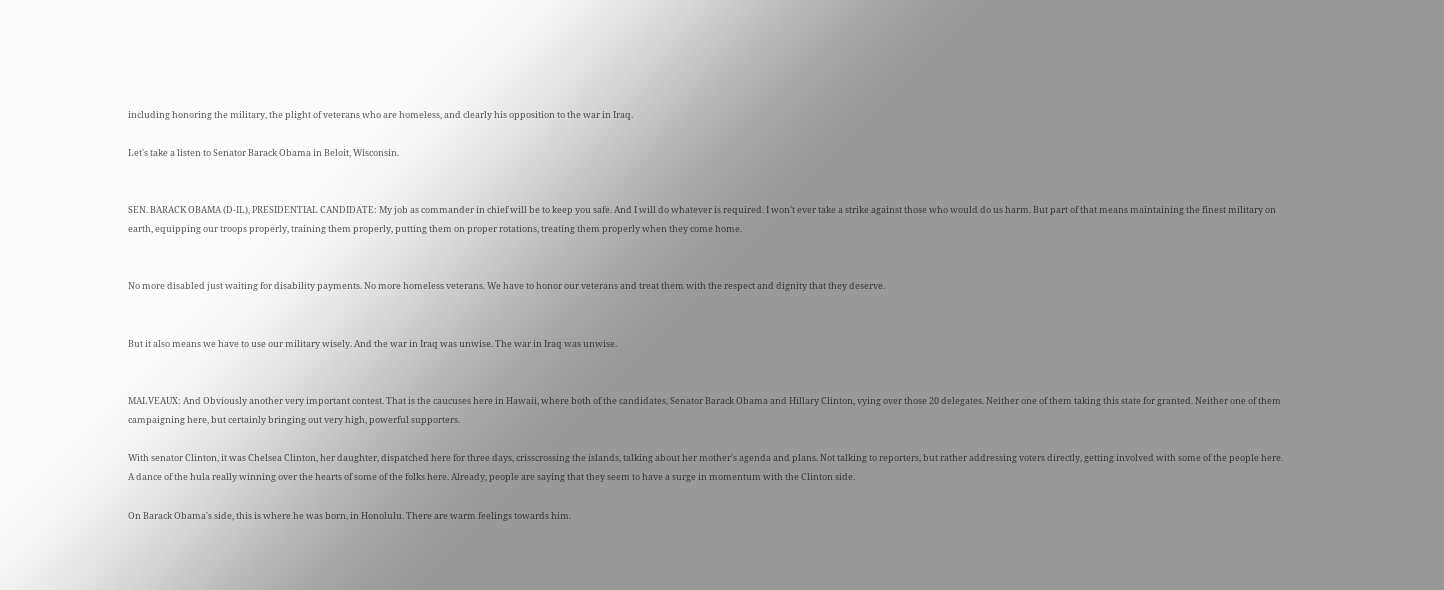including honoring the military, the plight of veterans who are homeless, and clearly his opposition to the war in Iraq.

Let's take a listen to Senator Barack Obama in Beloit, Wisconsin.


SEN. BARACK OBAMA (D-IL), PRESIDENTIAL CANDIDATE: My job as commander in chief will be to keep you safe. And I will do whatever is required. I won't ever take a strike against those who would do us harm. But part of that means maintaining the finest military on earth, equipping our troops properly, training them properly, putting them on proper rotations, treating them properly when they come home.


No more disabled just waiting for disability payments. No more homeless veterans. We have to honor our veterans and treat them with the respect and dignity that they deserve.


But it also means we have to use our military wisely. And the war in Iraq was unwise. The war in Iraq was unwise.


MALVEAUX: And Obviously another very important contest. That is the caucuses here in Hawaii, where both of the candidates, Senator Barack Obama and Hillary Clinton, vying over those 20 delegates. Neither one of them taking this state for granted. Neither one of them campaigning here, but certainly bringing out very high, powerful supporters.

With senator Clinton, it was Chelsea Clinton, her daughter, dispatched here for three days, crisscrossing the islands, talking about her mother's agenda and plans. Not talking to reporters, but rather addressing voters directly, getting involved with some of the people here. A dance of the hula really winning over the hearts of some of the folks here. Already, people are saying that they seem to have a surge in momentum with the Clinton side.

On Barack Obama's side, this is where he was born, in Honolulu. There are warm feelings towards him.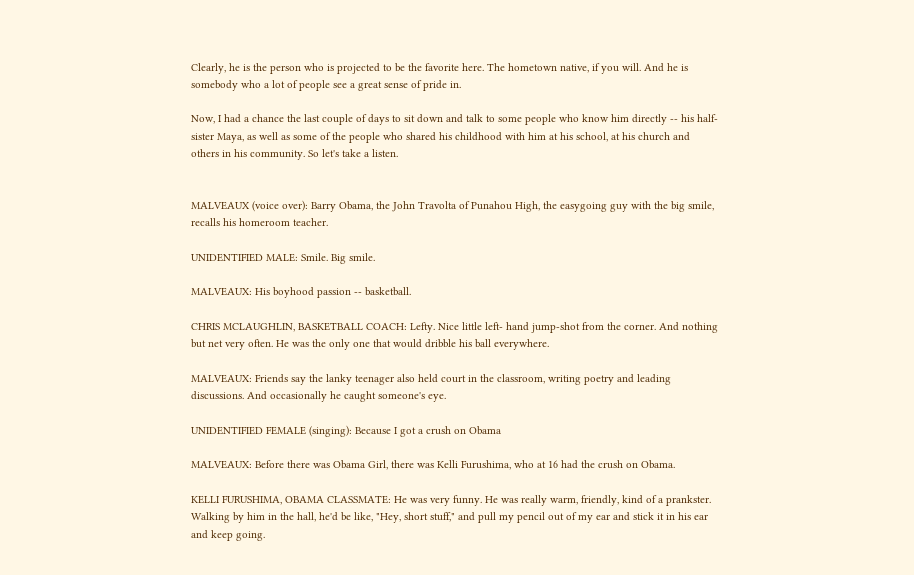Clearly, he is the person who is projected to be the favorite here. The hometown native, if you will. And he is somebody who a lot of people see a great sense of pride in.

Now, I had a chance the last couple of days to sit down and talk to some people who know him directly -- his half-sister Maya, as well as some of the people who shared his childhood with him at his school, at his church and others in his community. So let's take a listen.


MALVEAUX (voice over): Barry Obama, the John Travolta of Punahou High, the easygoing guy with the big smile, recalls his homeroom teacher.

UNIDENTIFIED MALE: Smile. Big smile.

MALVEAUX: His boyhood passion -- basketball.

CHRIS MCLAUGHLIN, BASKETBALL COACH: Lefty. Nice little left- hand jump-shot from the corner. And nothing but net very often. He was the only one that would dribble his ball everywhere.

MALVEAUX: Friends say the lanky teenager also held court in the classroom, writing poetry and leading discussions. And occasionally he caught someone's eye.

UNIDENTIFIED FEMALE (singing): Because I got a crush on Obama

MALVEAUX: Before there was Obama Girl, there was Kelli Furushima, who at 16 had the crush on Obama.

KELLI FURUSHIMA, OBAMA CLASSMATE: He was very funny. He was really warm, friendly, kind of a prankster. Walking by him in the hall, he'd be like, "Hey, short stuff," and pull my pencil out of my ear and stick it in his ear and keep going.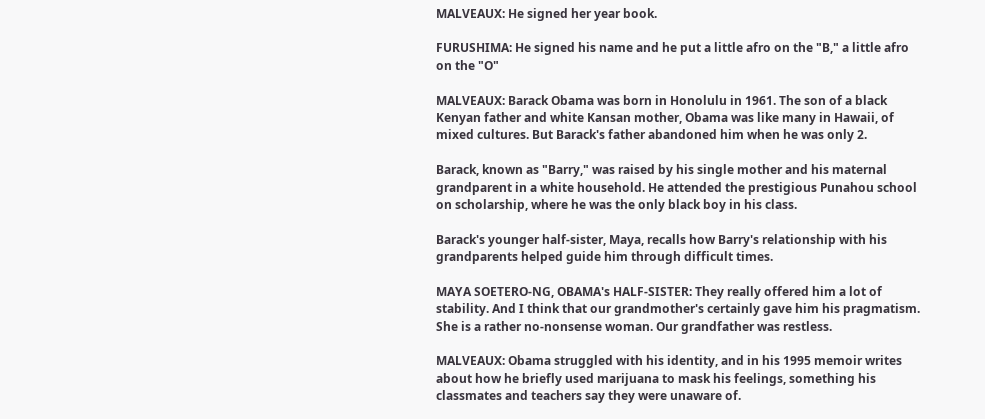MALVEAUX: He signed her year book.

FURUSHIMA: He signed his name and he put a little afro on the "B," a little afro on the "O"

MALVEAUX: Barack Obama was born in Honolulu in 1961. The son of a black Kenyan father and white Kansan mother, Obama was like many in Hawaii, of mixed cultures. But Barack's father abandoned him when he was only 2.

Barack, known as "Barry," was raised by his single mother and his maternal grandparent in a white household. He attended the prestigious Punahou school on scholarship, where he was the only black boy in his class.

Barack's younger half-sister, Maya, recalls how Barry's relationship with his grandparents helped guide him through difficult times.

MAYA SOETERO-NG, OBAMA's HALF-SISTER: They really offered him a lot of stability. And I think that our grandmother's certainly gave him his pragmatism. She is a rather no-nonsense woman. Our grandfather was restless.

MALVEAUX: Obama struggled with his identity, and in his 1995 memoir writes about how he briefly used marijuana to mask his feelings, something his classmates and teachers say they were unaware of.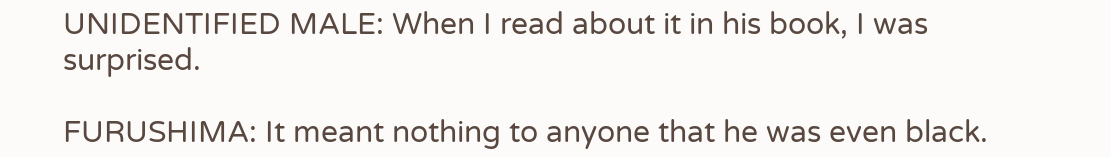UNIDENTIFIED MALE: When I read about it in his book, I was surprised.

FURUSHIMA: It meant nothing to anyone that he was even black.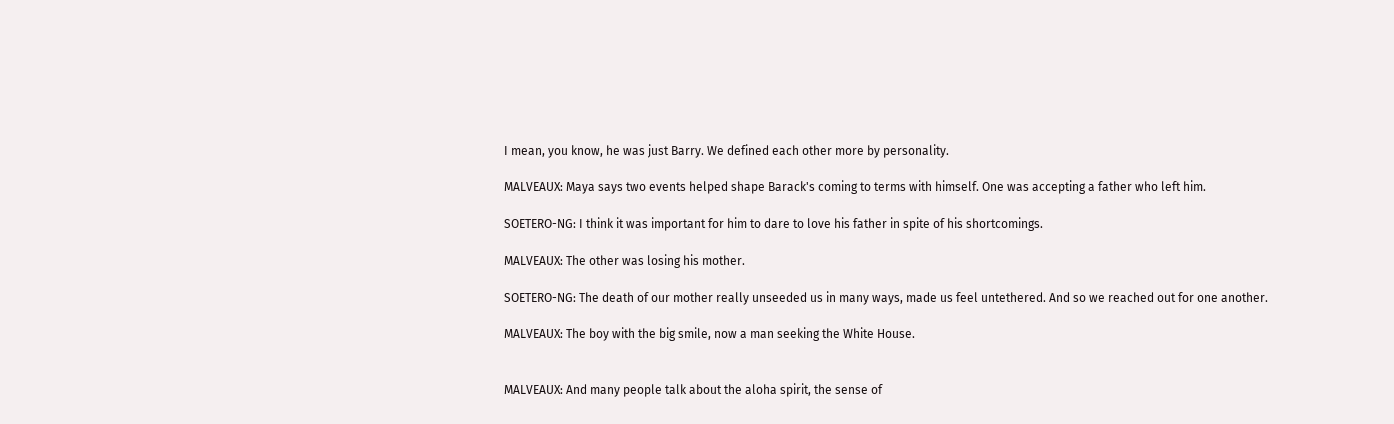I mean, you know, he was just Barry. We defined each other more by personality.

MALVEAUX: Maya says two events helped shape Barack's coming to terms with himself. One was accepting a father who left him.

SOETERO-NG: I think it was important for him to dare to love his father in spite of his shortcomings.

MALVEAUX: The other was losing his mother.

SOETERO-NG: The death of our mother really unseeded us in many ways, made us feel untethered. And so we reached out for one another.

MALVEAUX: The boy with the big smile, now a man seeking the White House.


MALVEAUX: And many people talk about the aloha spirit, the sense of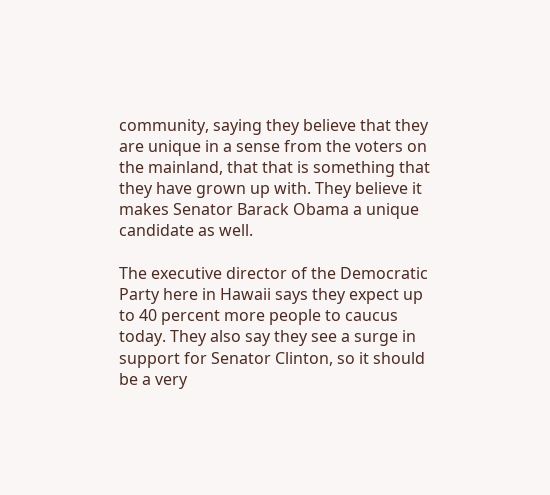community, saying they believe that they are unique in a sense from the voters on the mainland, that that is something that they have grown up with. They believe it makes Senator Barack Obama a unique candidate as well.

The executive director of the Democratic Party here in Hawaii says they expect up to 40 percent more people to caucus today. They also say they see a surge in support for Senator Clinton, so it should be a very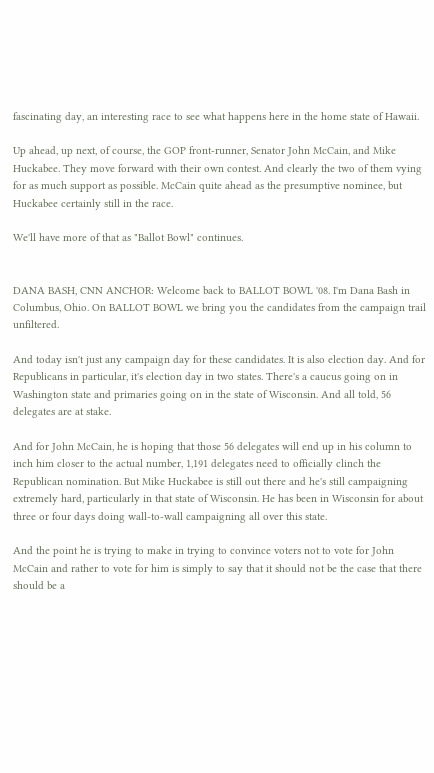fascinating day, an interesting race to see what happens here in the home state of Hawaii.

Up ahead, up next, of course, the GOP front-runner, Senator John McCain, and Mike Huckabee. They move forward with their own contest. And clearly the two of them vying for as much support as possible. McCain quite ahead as the presumptive nominee, but Huckabee certainly still in the race.

We'll have more of that as "Ballot Bowl" continues.


DANA BASH, CNN ANCHOR: Welcome back to BALLOT BOWL '08. I'm Dana Bash in Columbus, Ohio. On BALLOT BOWL we bring you the candidates from the campaign trail unfiltered.

And today isn't just any campaign day for these candidates. It is also election day. And for Republicans in particular, it's election day in two states. There's a caucus going on in Washington state and primaries going on in the state of Wisconsin. And all told, 56 delegates are at stake.

And for John McCain, he is hoping that those 56 delegates will end up in his column to inch him closer to the actual number, 1,191 delegates need to officially clinch the Republican nomination. But Mike Huckabee is still out there and he's still campaigning extremely hard, particularly in that state of Wisconsin. He has been in Wisconsin for about three or four days doing wall-to-wall campaigning all over this state.

And the point he is trying to make in trying to convince voters not to vote for John McCain and rather to vote for him is simply to say that it should not be the case that there should be a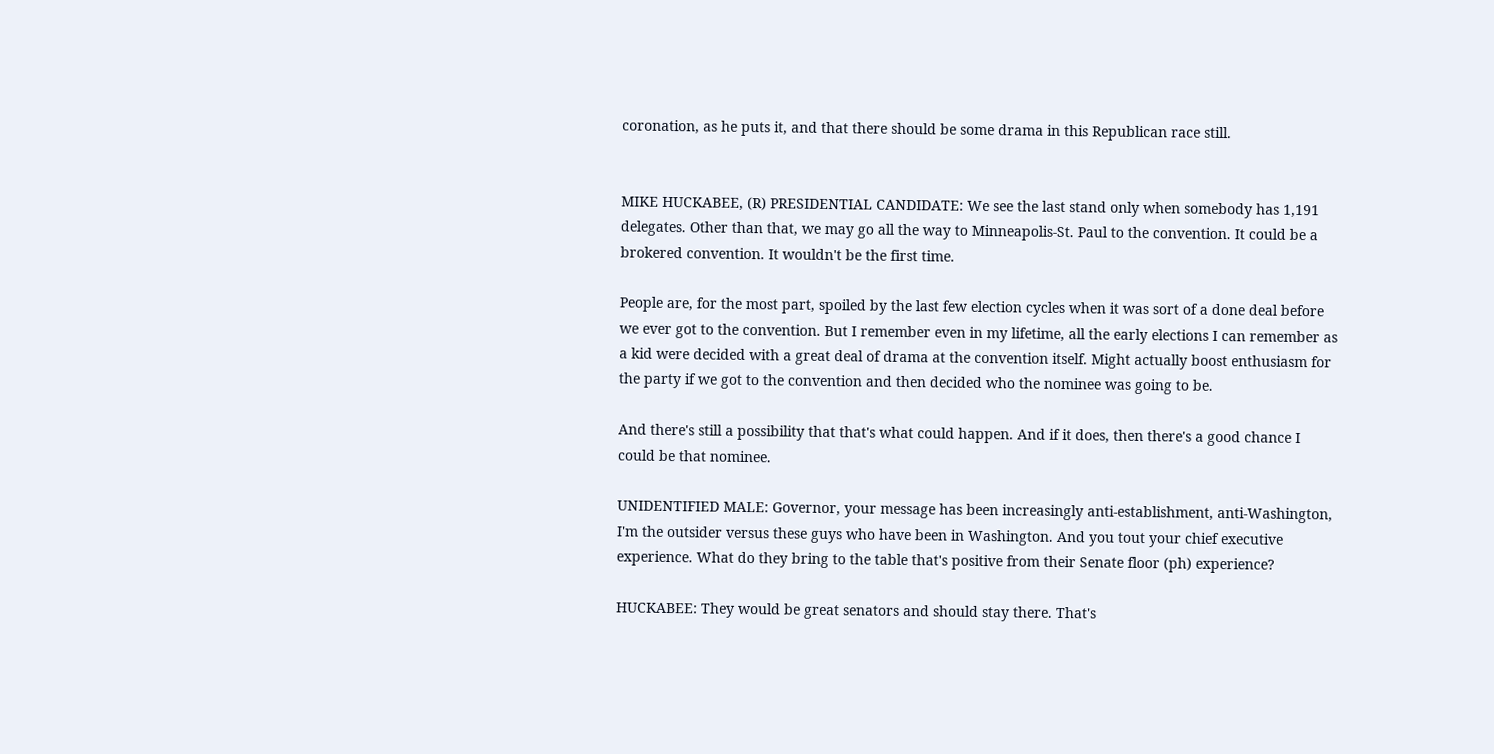coronation, as he puts it, and that there should be some drama in this Republican race still.


MIKE HUCKABEE, (R) PRESIDENTIAL CANDIDATE: We see the last stand only when somebody has 1,191 delegates. Other than that, we may go all the way to Minneapolis-St. Paul to the convention. It could be a brokered convention. It wouldn't be the first time.

People are, for the most part, spoiled by the last few election cycles when it was sort of a done deal before we ever got to the convention. But I remember even in my lifetime, all the early elections I can remember as a kid were decided with a great deal of drama at the convention itself. Might actually boost enthusiasm for the party if we got to the convention and then decided who the nominee was going to be.

And there's still a possibility that that's what could happen. And if it does, then there's a good chance I could be that nominee.

UNIDENTIFIED MALE: Governor, your message has been increasingly anti-establishment, anti-Washington, I'm the outsider versus these guys who have been in Washington. And you tout your chief executive experience. What do they bring to the table that's positive from their Senate floor (ph) experience?

HUCKABEE: They would be great senators and should stay there. That's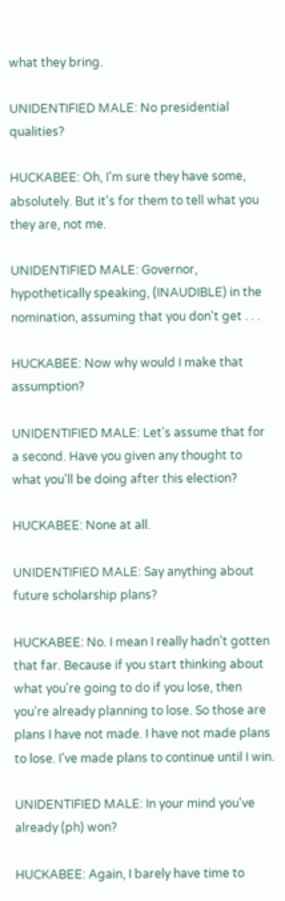what they bring.

UNIDENTIFIED MALE: No presidential qualities?

HUCKABEE: Oh, I'm sure they have some, absolutely. But it's for them to tell what you they are, not me.

UNIDENTIFIED MALE: Governor, hypothetically speaking, (INAUDIBLE) in the nomination, assuming that you don't get . . .

HUCKABEE: Now why would I make that assumption?

UNIDENTIFIED MALE: Let's assume that for a second. Have you given any thought to what you'll be doing after this election?

HUCKABEE: None at all.

UNIDENTIFIED MALE: Say anything about future scholarship plans?

HUCKABEE: No. I mean I really hadn't gotten that far. Because if you start thinking about what you're going to do if you lose, then you're already planning to lose. So those are plans I have not made. I have not made plans to lose. I've made plans to continue until I win.

UNIDENTIFIED MALE: In your mind you've already (ph) won?

HUCKABEE: Again, I barely have time to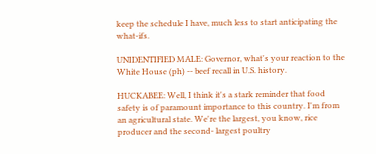keep the schedule I have, much less to start anticipating the what-ifs.

UNIDENTIFIED MALE: Governor, what's your reaction to the White House (ph) -- beef recall in U.S. history.

HUCKABEE: Well, I think it's a stark reminder that food safety is of paramount importance to this country. I'm from an agricultural state. We're the largest, you know, rice producer and the second- largest poultry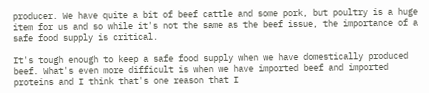producer. We have quite a bit of beef cattle and some pork, but poultry is a huge item for us and so while it's not the same as the beef issue, the importance of a safe food supply is critical.

It's tough enough to keep a safe food supply when we have domestically produced beef. What's even more difficult is when we have imported beef and imported proteins and I think that's one reason that I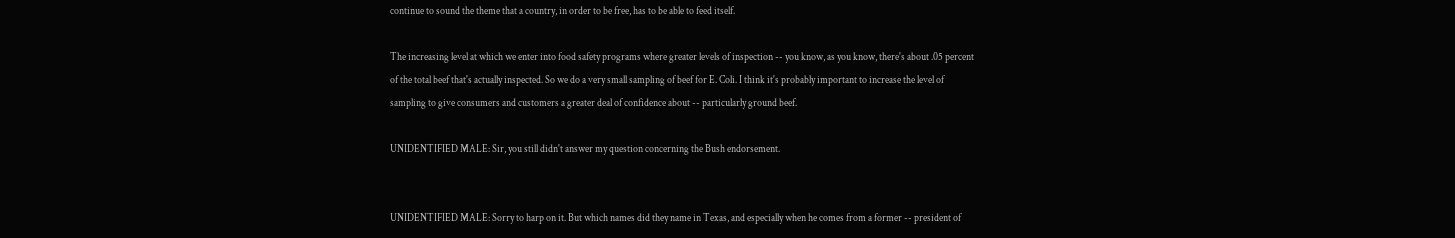continue to sound the theme that a country, in order to be free, has to be able to feed itself.

The increasing level at which we enter into food safety programs where greater levels of inspection -- you know, as you know, there's about .05 percent of the total beef that's actually inspected. So we do a very small sampling of beef for E. Coli. I think it's probably important to increase the level of sampling to give consumers and customers a greater deal of confidence about -- particularly ground beef.

UNIDENTIFIED MALE: Sir, you still didn't answer my question concerning the Bush endorsement.


UNIDENTIFIED MALE: Sorry to harp on it. But which names did they name in Texas, and especially when he comes from a former -- president of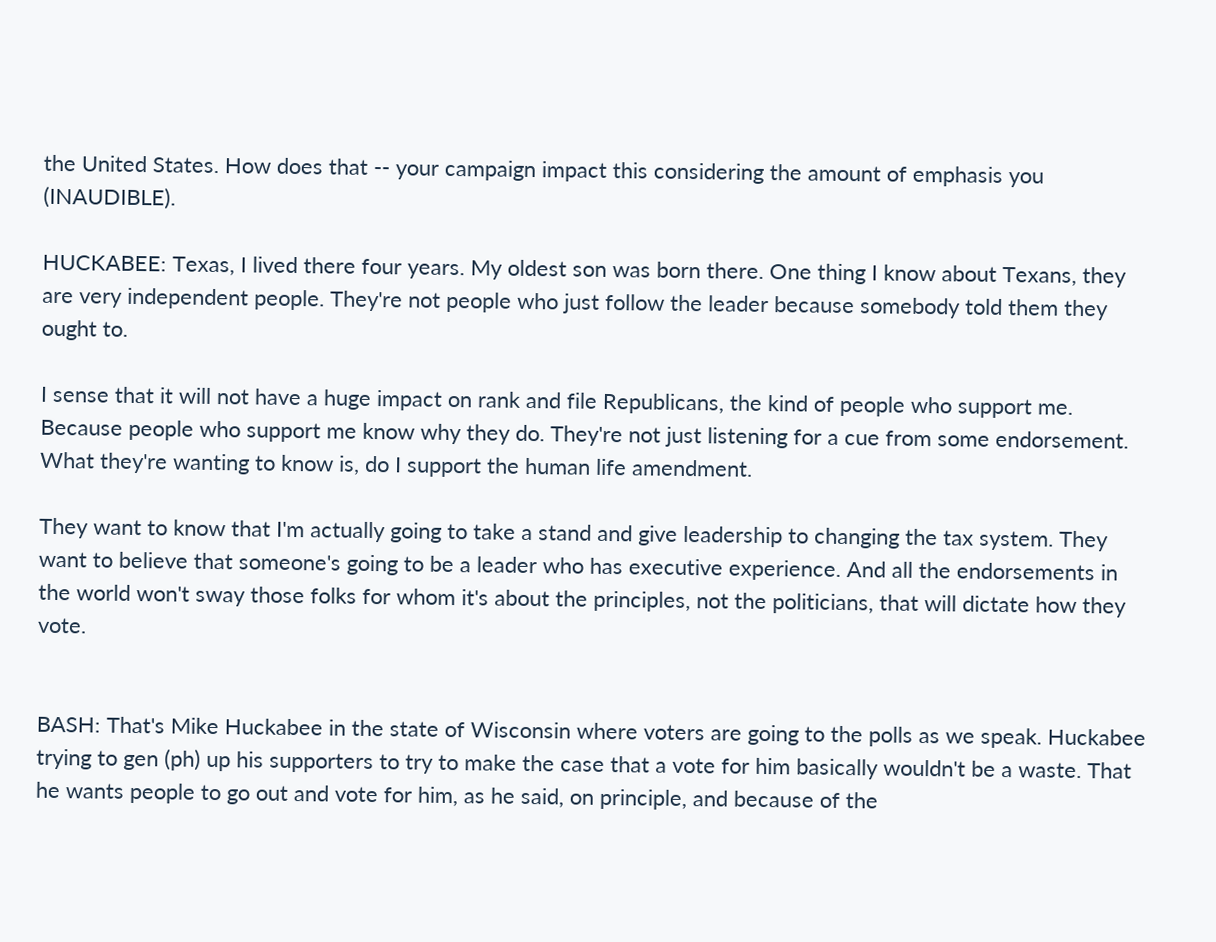the United States. How does that -- your campaign impact this considering the amount of emphasis you (INAUDIBLE).

HUCKABEE: Texas, I lived there four years. My oldest son was born there. One thing I know about Texans, they are very independent people. They're not people who just follow the leader because somebody told them they ought to.

I sense that it will not have a huge impact on rank and file Republicans, the kind of people who support me. Because people who support me know why they do. They're not just listening for a cue from some endorsement. What they're wanting to know is, do I support the human life amendment.

They want to know that I'm actually going to take a stand and give leadership to changing the tax system. They want to believe that someone's going to be a leader who has executive experience. And all the endorsements in the world won't sway those folks for whom it's about the principles, not the politicians, that will dictate how they vote.


BASH: That's Mike Huckabee in the state of Wisconsin where voters are going to the polls as we speak. Huckabee trying to gen (ph) up his supporters to try to make the case that a vote for him basically wouldn't be a waste. That he wants people to go out and vote for him, as he said, on principle, and because of the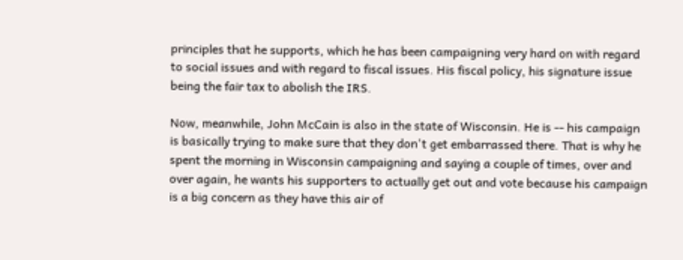principles that he supports, which he has been campaigning very hard on with regard to social issues and with regard to fiscal issues. His fiscal policy, his signature issue being the fair tax to abolish the IRS.

Now, meanwhile, John McCain is also in the state of Wisconsin. He is -- his campaign is basically trying to make sure that they don't get embarrassed there. That is why he spent the morning in Wisconsin campaigning and saying a couple of times, over and over again, he wants his supporters to actually get out and vote because his campaign is a big concern as they have this air of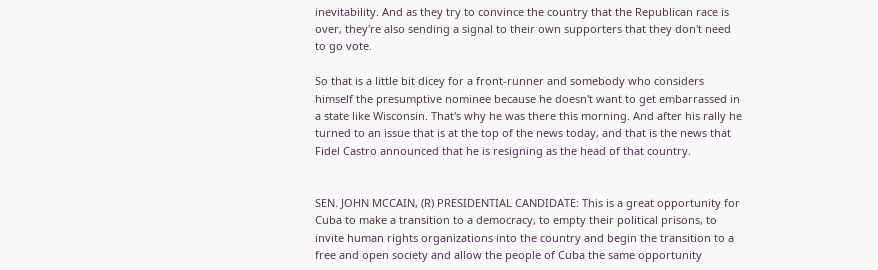inevitability. And as they try to convince the country that the Republican race is over, they're also sending a signal to their own supporters that they don't need to go vote.

So that is a little bit dicey for a front-runner and somebody who considers himself the presumptive nominee because he doesn't want to get embarrassed in a state like Wisconsin. That's why he was there this morning. And after his rally he turned to an issue that is at the top of the news today, and that is the news that Fidel Castro announced that he is resigning as the head of that country.


SEN. JOHN MCCAIN, (R) PRESIDENTIAL CANDIDATE: This is a great opportunity for Cuba to make a transition to a democracy, to empty their political prisons, to invite human rights organizations into the country and begin the transition to a free and open society and allow the people of Cuba the same opportunity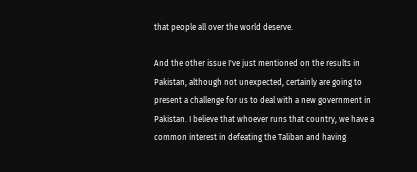that people all over the world deserve.

And the other issue I've just mentioned on the results in Pakistan, although not unexpected, certainly are going to present a challenge for us to deal with a new government in Pakistan. I believe that whoever runs that country, we have a common interest in defeating the Taliban and having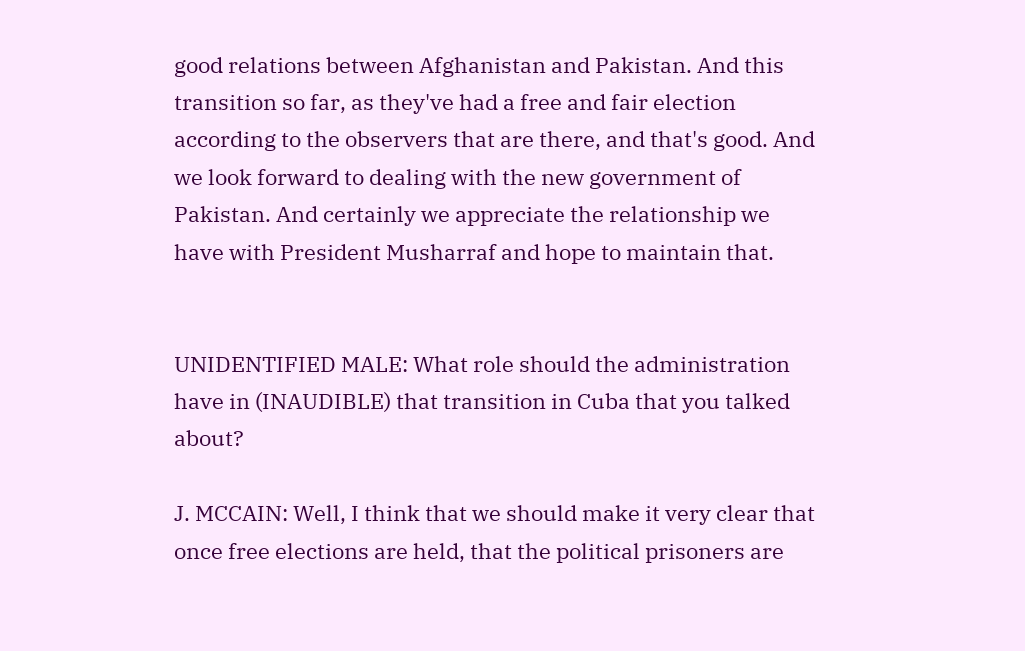good relations between Afghanistan and Pakistan. And this transition so far, as they've had a free and fair election according to the observers that are there, and that's good. And we look forward to dealing with the new government of Pakistan. And certainly we appreciate the relationship we have with President Musharraf and hope to maintain that.


UNIDENTIFIED MALE: What role should the administration have in (INAUDIBLE) that transition in Cuba that you talked about?

J. MCCAIN: Well, I think that we should make it very clear that once free elections are held, that the political prisoners are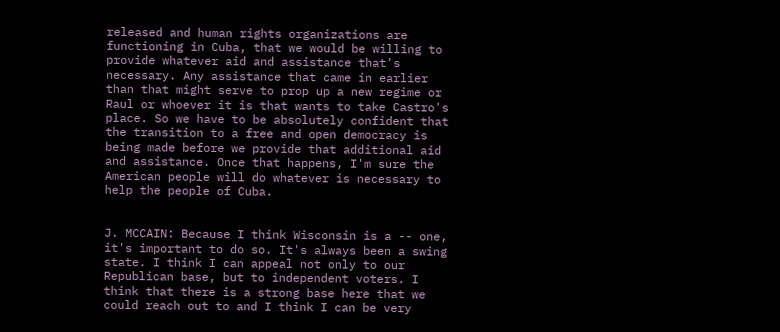released and human rights organizations are functioning in Cuba, that we would be willing to provide whatever aid and assistance that's necessary. Any assistance that came in earlier than that might serve to prop up a new regime or Raul or whoever it is that wants to take Castro's place. So we have to be absolutely confident that the transition to a free and open democracy is being made before we provide that additional aid and assistance. Once that happens, I'm sure the American people will do whatever is necessary to help the people of Cuba.


J. MCCAIN: Because I think Wisconsin is a -- one, it's important to do so. It's always been a swing state. I think I can appeal not only to our Republican base, but to independent voters. I think that there is a strong base here that we could reach out to and I think I can be very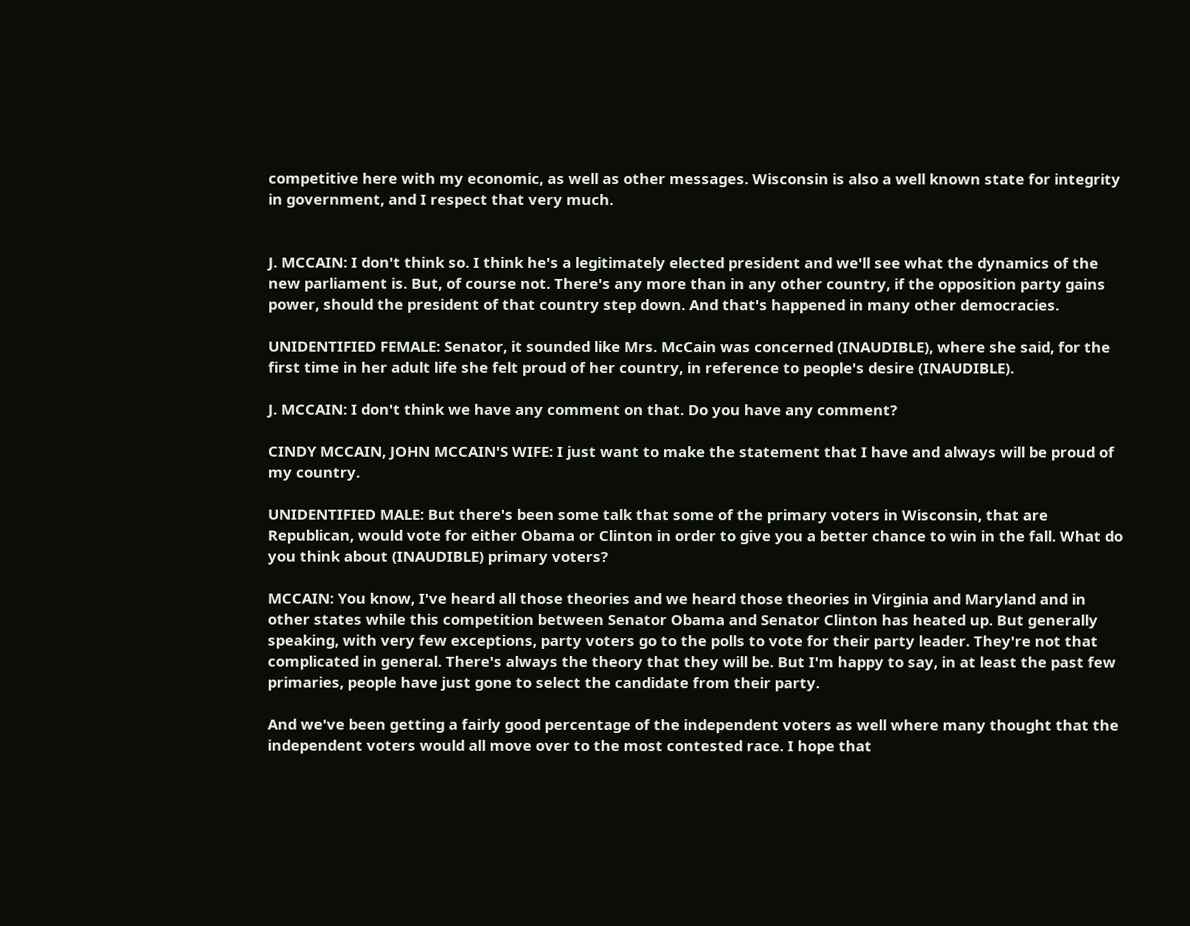competitive here with my economic, as well as other messages. Wisconsin is also a well known state for integrity in government, and I respect that very much.


J. MCCAIN: I don't think so. I think he's a legitimately elected president and we'll see what the dynamics of the new parliament is. But, of course not. There's any more than in any other country, if the opposition party gains power, should the president of that country step down. And that's happened in many other democracies.

UNIDENTIFIED FEMALE: Senator, it sounded like Mrs. McCain was concerned (INAUDIBLE), where she said, for the first time in her adult life she felt proud of her country, in reference to people's desire (INAUDIBLE).

J. MCCAIN: I don't think we have any comment on that. Do you have any comment?

CINDY MCCAIN, JOHN MCCAIN'S WIFE: I just want to make the statement that I have and always will be proud of my country.

UNIDENTIFIED MALE: But there's been some talk that some of the primary voters in Wisconsin, that are Republican, would vote for either Obama or Clinton in order to give you a better chance to win in the fall. What do you think about (INAUDIBLE) primary voters?

MCCAIN: You know, I've heard all those theories and we heard those theories in Virginia and Maryland and in other states while this competition between Senator Obama and Senator Clinton has heated up. But generally speaking, with very few exceptions, party voters go to the polls to vote for their party leader. They're not that complicated in general. There's always the theory that they will be. But I'm happy to say, in at least the past few primaries, people have just gone to select the candidate from their party.

And we've been getting a fairly good percentage of the independent voters as well where many thought that the independent voters would all move over to the most contested race. I hope that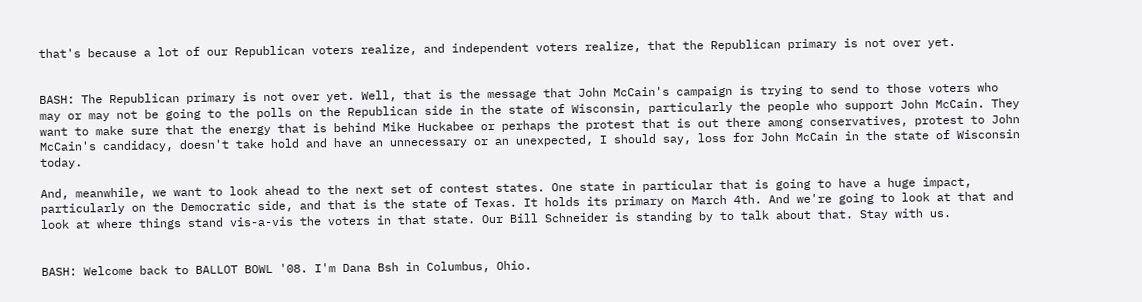that's because a lot of our Republican voters realize, and independent voters realize, that the Republican primary is not over yet.


BASH: The Republican primary is not over yet. Well, that is the message that John McCain's campaign is trying to send to those voters who may or may not be going to the polls on the Republican side in the state of Wisconsin, particularly the people who support John McCain. They want to make sure that the energy that is behind Mike Huckabee or perhaps the protest that is out there among conservatives, protest to John McCain's candidacy, doesn't take hold and have an unnecessary or an unexpected, I should say, loss for John McCain in the state of Wisconsin today.

And, meanwhile, we want to look ahead to the next set of contest states. One state in particular that is going to have a huge impact, particularly on the Democratic side, and that is the state of Texas. It holds its primary on March 4th. And we're going to look at that and look at where things stand vis-a-vis the voters in that state. Our Bill Schneider is standing by to talk about that. Stay with us.


BASH: Welcome back to BALLOT BOWL '08. I'm Dana Bsh in Columbus, Ohio.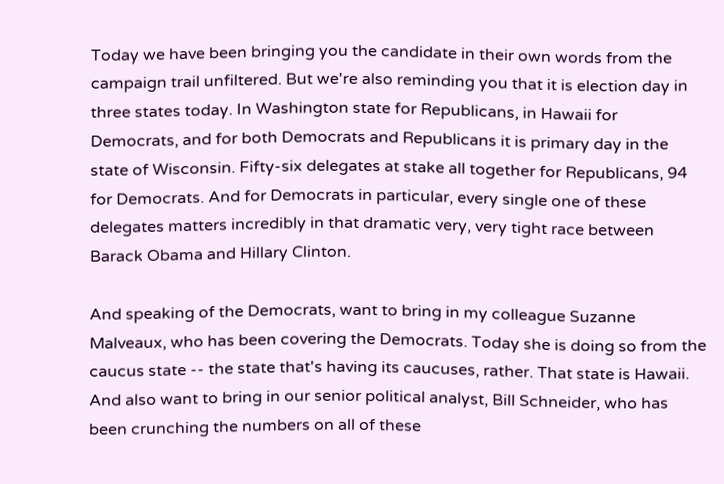Today we have been bringing you the candidate in their own words from the campaign trail unfiltered. But we're also reminding you that it is election day in three states today. In Washington state for Republicans, in Hawaii for Democrats, and for both Democrats and Republicans it is primary day in the state of Wisconsin. Fifty-six delegates at stake all together for Republicans, 94 for Democrats. And for Democrats in particular, every single one of these delegates matters incredibly in that dramatic very, very tight race between Barack Obama and Hillary Clinton.

And speaking of the Democrats, want to bring in my colleague Suzanne Malveaux, who has been covering the Democrats. Today she is doing so from the caucus state -- the state that's having its caucuses, rather. That state is Hawaii. And also want to bring in our senior political analyst, Bill Schneider, who has been crunching the numbers on all of these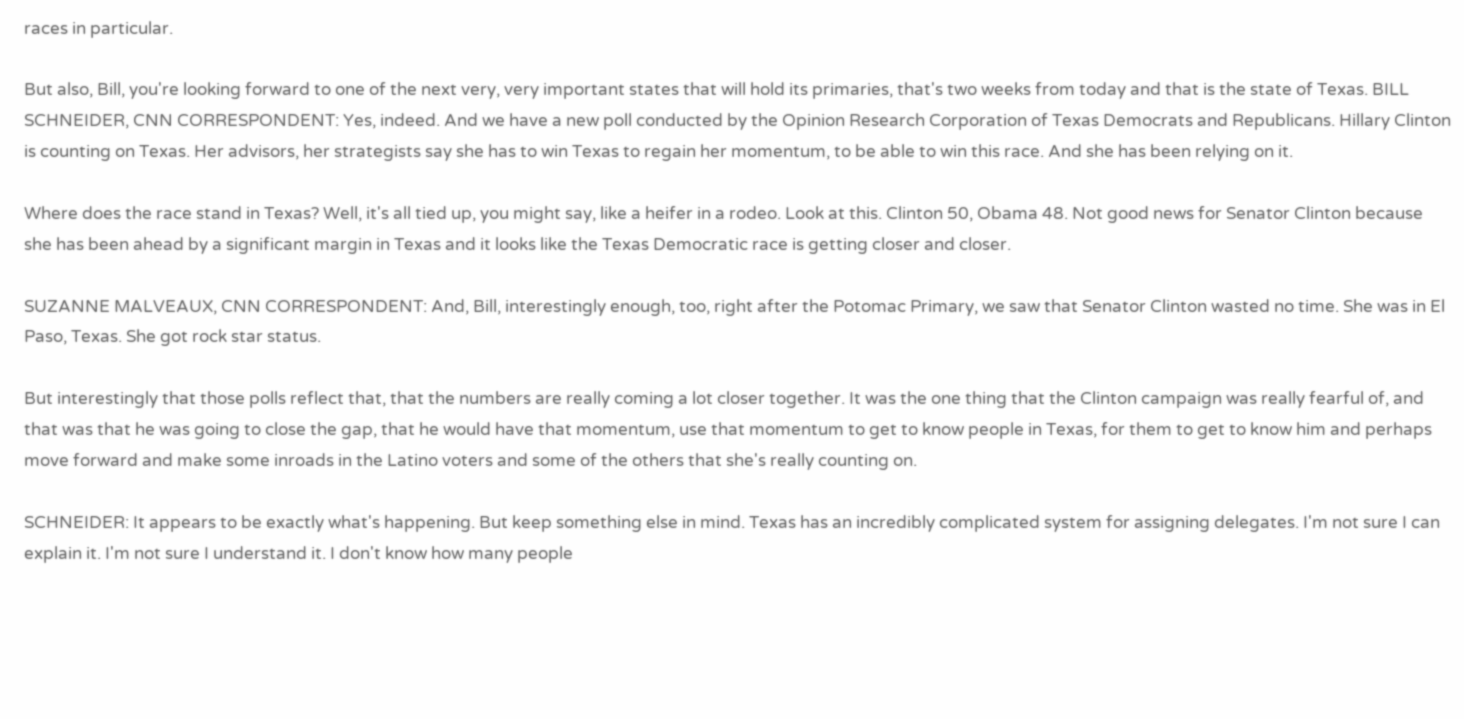races in particular.

But also, Bill, you're looking forward to one of the next very, very important states that will hold its primaries, that's two weeks from today and that is the state of Texas. BILL SCHNEIDER, CNN CORRESPONDENT: Yes, indeed. And we have a new poll conducted by the Opinion Research Corporation of Texas Democrats and Republicans. Hillary Clinton is counting on Texas. Her advisors, her strategists say she has to win Texas to regain her momentum, to be able to win this race. And she has been relying on it.

Where does the race stand in Texas? Well, it's all tied up, you might say, like a heifer in a rodeo. Look at this. Clinton 50, Obama 48. Not good news for Senator Clinton because she has been ahead by a significant margin in Texas and it looks like the Texas Democratic race is getting closer and closer.

SUZANNE MALVEAUX, CNN CORRESPONDENT: And, Bill, interestingly enough, too, right after the Potomac Primary, we saw that Senator Clinton wasted no time. She was in El Paso, Texas. She got rock star status.

But interestingly that those polls reflect that, that the numbers are really coming a lot closer together. It was the one thing that the Clinton campaign was really fearful of, and that was that he was going to close the gap, that he would have that momentum, use that momentum to get to know people in Texas, for them to get to know him and perhaps move forward and make some inroads in the Latino voters and some of the others that she's really counting on.

SCHNEIDER: It appears to be exactly what's happening. But keep something else in mind. Texas has an incredibly complicated system for assigning delegates. I'm not sure I can explain it. I'm not sure I understand it. I don't know how many people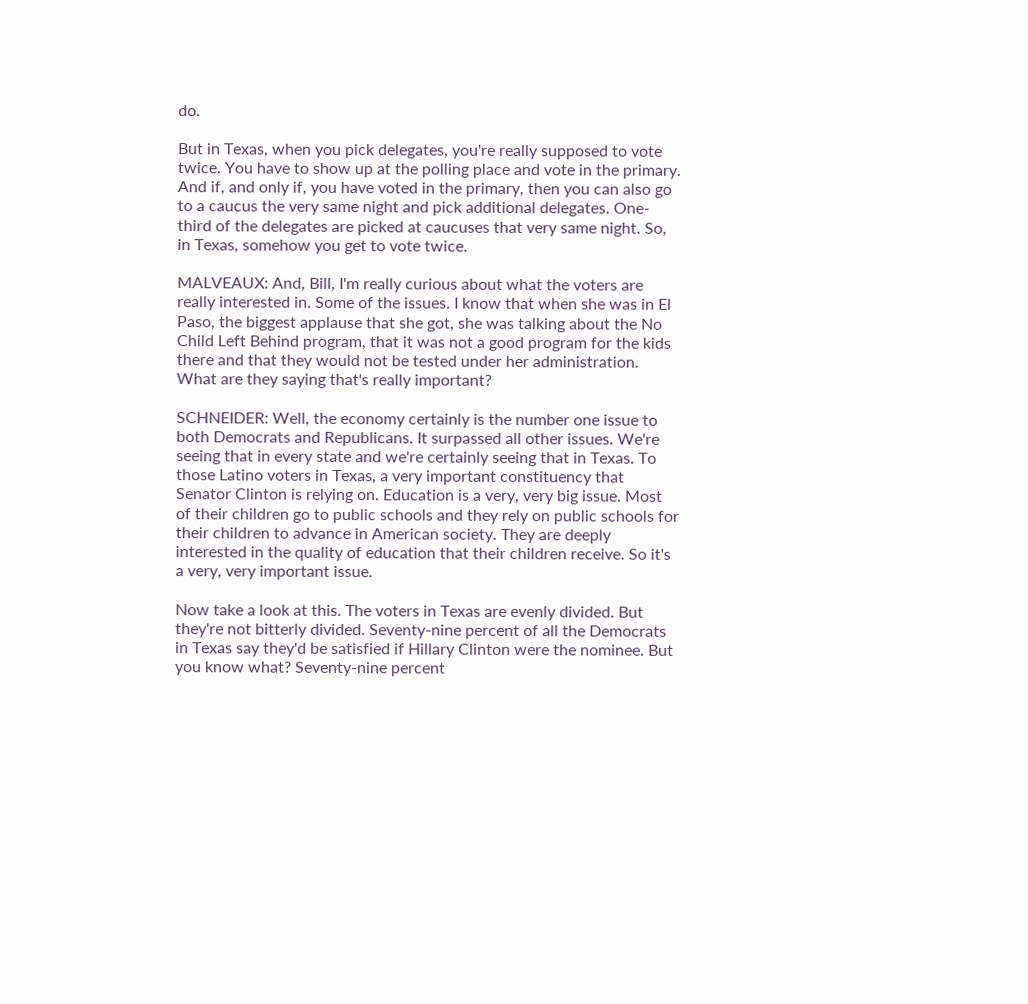do.

But in Texas, when you pick delegates, you're really supposed to vote twice. You have to show up at the polling place and vote in the primary. And if, and only if, you have voted in the primary, then you can also go to a caucus the very same night and pick additional delegates. One-third of the delegates are picked at caucuses that very same night. So, in Texas, somehow you get to vote twice.

MALVEAUX: And, Bill, I'm really curious about what the voters are really interested in. Some of the issues. I know that when she was in El Paso, the biggest applause that she got, she was talking about the No Child Left Behind program, that it was not a good program for the kids there and that they would not be tested under her administration. What are they saying that's really important?

SCHNEIDER: Well, the economy certainly is the number one issue to both Democrats and Republicans. It surpassed all other issues. We're seeing that in every state and we're certainly seeing that in Texas. To those Latino voters in Texas, a very important constituency that Senator Clinton is relying on. Education is a very, very big issue. Most of their children go to public schools and they rely on public schools for their children to advance in American society. They are deeply interested in the quality of education that their children receive. So it's a very, very important issue.

Now take a look at this. The voters in Texas are evenly divided. But they're not bitterly divided. Seventy-nine percent of all the Democrats in Texas say they'd be satisfied if Hillary Clinton were the nominee. But you know what? Seventy-nine percent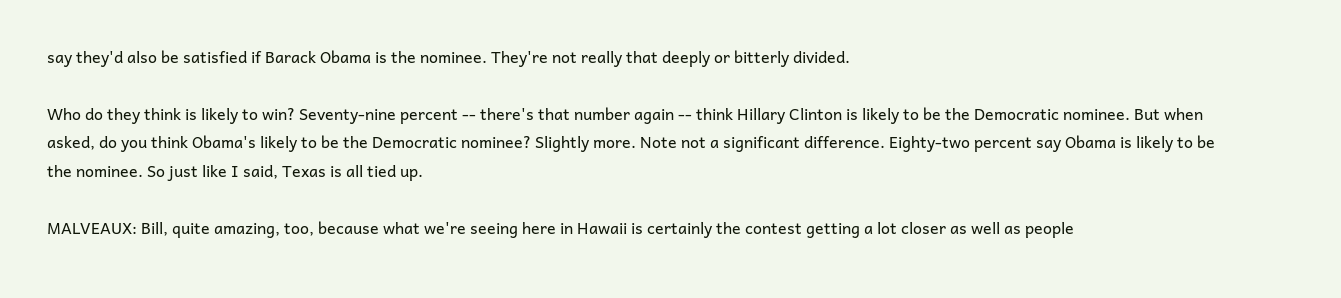say they'd also be satisfied if Barack Obama is the nominee. They're not really that deeply or bitterly divided.

Who do they think is likely to win? Seventy-nine percent -- there's that number again -- think Hillary Clinton is likely to be the Democratic nominee. But when asked, do you think Obama's likely to be the Democratic nominee? Slightly more. Note not a significant difference. Eighty-two percent say Obama is likely to be the nominee. So just like I said, Texas is all tied up.

MALVEAUX: Bill, quite amazing, too, because what we're seeing here in Hawaii is certainly the contest getting a lot closer as well as people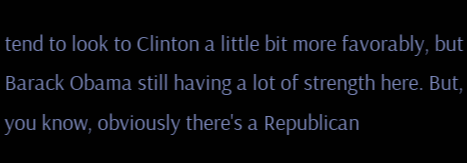tend to look to Clinton a little bit more favorably, but Barack Obama still having a lot of strength here. But, you know, obviously there's a Republican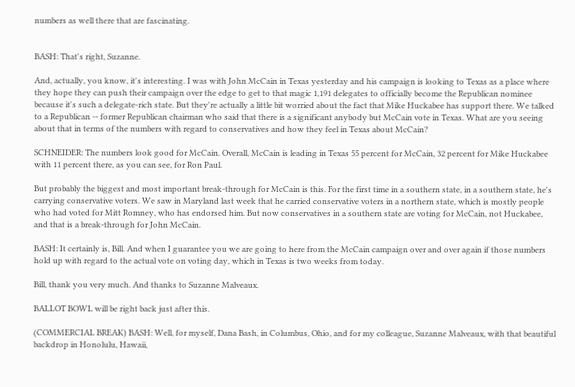numbers as well there that are fascinating.


BASH: That's right, Suzanne.

And, actually, you know, it's interesting. I was with John McCain in Texas yesterday and his campaign is looking to Texas as a place where they hope they can push their campaign over the edge to get to that magic 1,191 delegates to officially become the Republican nominee because it's such a delegate-rich state. But they're actually a little bit worried about the fact that Mike Huckabee has support there. We talked to a Republican -- former Republican chairman who said that there is a significant anybody but McCain vote in Texas. What are you seeing about that in terms of the numbers with regard to conservatives and how they feel in Texas about McCain?

SCHNEIDER: The numbers look good for McCain. Overall, McCain is leading in Texas 55 percent for McCain, 32 percent for Mike Huckabee with 11 percent there, as you can see, for Ron Paul.

But probably the biggest and most important break-through for McCain is this. For the first time in a southern state, in a southern state, he's carrying conservative voters. We saw in Maryland last week that he carried conservative voters in a northern state, which is mostly people who had voted for Mitt Romney, who has endorsed him. But now conservatives in a southern state are voting for McCain, not Huckabee, and that is a break-through for John McCain.

BASH: It certainly is, Bill. And when I guarantee you we are going to here from the McCain campaign over and over again if those numbers hold up with regard to the actual vote on voting day, which in Texas is two weeks from today.

Bill, thank you very much. And thanks to Suzanne Malveaux.

BALLOT BOWL will be right back just after this.

(COMMERCIAL BREAK) BASH: Well, for myself, Dana Bash, in Columbus, Ohio, and for my colleague, Suzanne Malveaux, with that beautiful backdrop in Honolulu, Hawaii,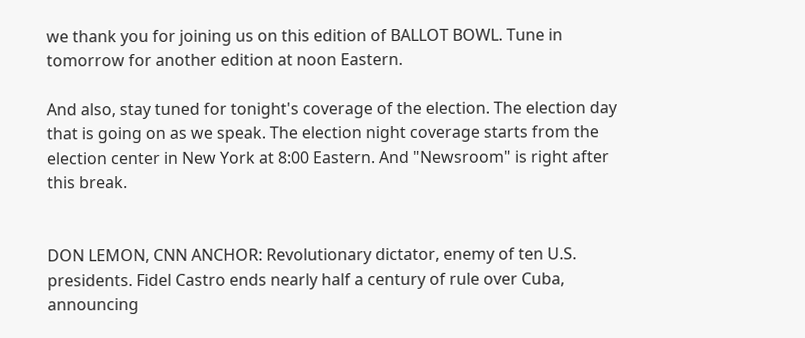we thank you for joining us on this edition of BALLOT BOWL. Tune in tomorrow for another edition at noon Eastern.

And also, stay tuned for tonight's coverage of the election. The election day that is going on as we speak. The election night coverage starts from the election center in New York at 8:00 Eastern. And "Newsroom" is right after this break.


DON LEMON, CNN ANCHOR: Revolutionary dictator, enemy of ten U.S. presidents. Fidel Castro ends nearly half a century of rule over Cuba, announcing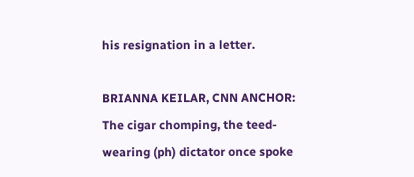his resignation in a letter.

BRIANNA KEILAR, CNN ANCHOR: The cigar chomping, the teed-wearing (ph) dictator once spoke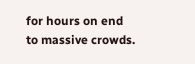for hours on end to massive crowds.